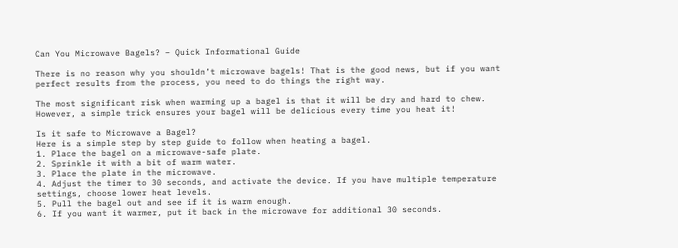Can You Microwave Bagels? – Quick Informational Guide

There is no reason why you shouldn’t microwave bagels! That is the good news, but if you want perfect results from the process, you need to do things the right way.

The most significant risk when warming up a bagel is that it will be dry and hard to chew. However, a simple trick ensures your bagel will be delicious every time you heat it!

Is it safe to Microwave a Bagel?
Here is a simple step by step guide to follow when heating a bagel.
1. Place the bagel on a microwave-safe plate.
2. Sprinkle it with a bit of warm water.
3. Place the plate in the microwave.
4. Adjust the timer to 30 seconds, and activate the device. If you have multiple temperature settings, choose lower heat levels.
5. Pull the bagel out and see if it is warm enough.
6. If you want it warmer, put it back in the microwave for additional 30 seconds.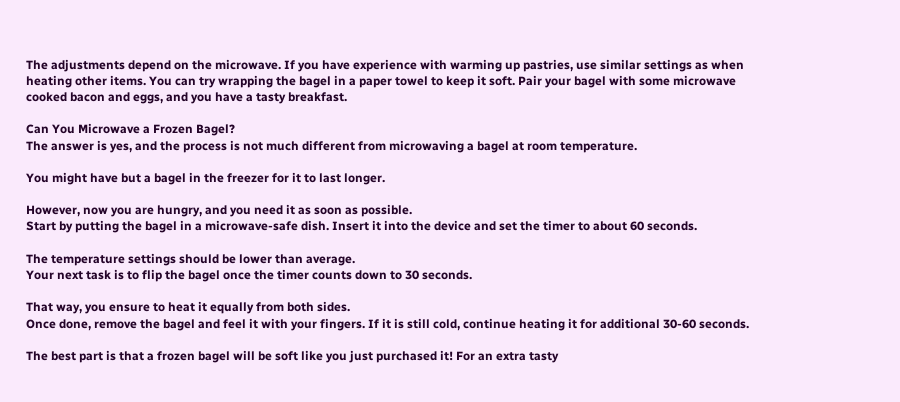The adjustments depend on the microwave. If you have experience with warming up pastries, use similar settings as when heating other items. You can try wrapping the bagel in a paper towel to keep it soft. Pair your bagel with some microwave cooked bacon and eggs, and you have a tasty breakfast.

Can You Microwave a Frozen Bagel?
The answer is yes, and the process is not much different from microwaving a bagel at room temperature.

You might have but a bagel in the freezer for it to last longer.

However, now you are hungry, and you need it as soon as possible.
Start by putting the bagel in a microwave-safe dish. Insert it into the device and set the timer to about 60 seconds.

The temperature settings should be lower than average.
Your next task is to flip the bagel once the timer counts down to 30 seconds.

That way, you ensure to heat it equally from both sides.
Once done, remove the bagel and feel it with your fingers. If it is still cold, continue heating it for additional 30-60 seconds.

The best part is that a frozen bagel will be soft like you just purchased it! For an extra tasty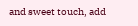and sweet touch, add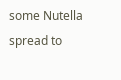some Nutella spread to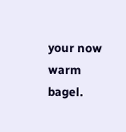your now warm bagel.